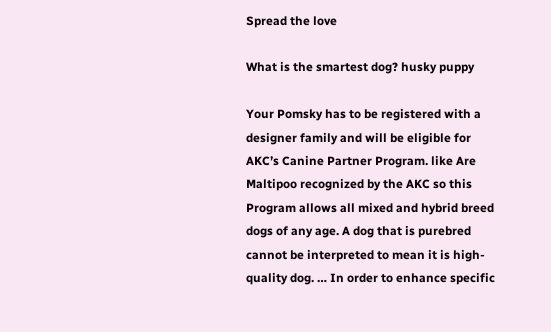Spread the love

What is the smartest dog? husky puppy

Your Pomsky has to be registered with a designer family and will be eligible for AKC’s Canine Partner Program. like Are Maltipoo recognized by the AKC so this Program allows all mixed and hybrid breed dogs of any age. A dog that is purebred cannot be interpreted to mean it is high-quality dog. … In order to enhance specific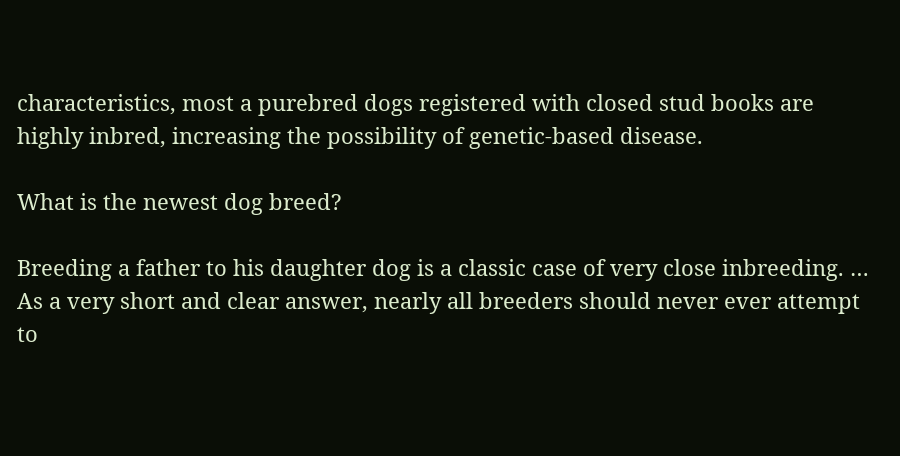characteristics, most a purebred dogs registered with closed stud books are highly inbred, increasing the possibility of genetic-based disease.

What is the newest dog breed?

Breeding a father to his daughter dog is a classic case of very close inbreeding. … As a very short and clear answer, nearly all breeders should never ever attempt to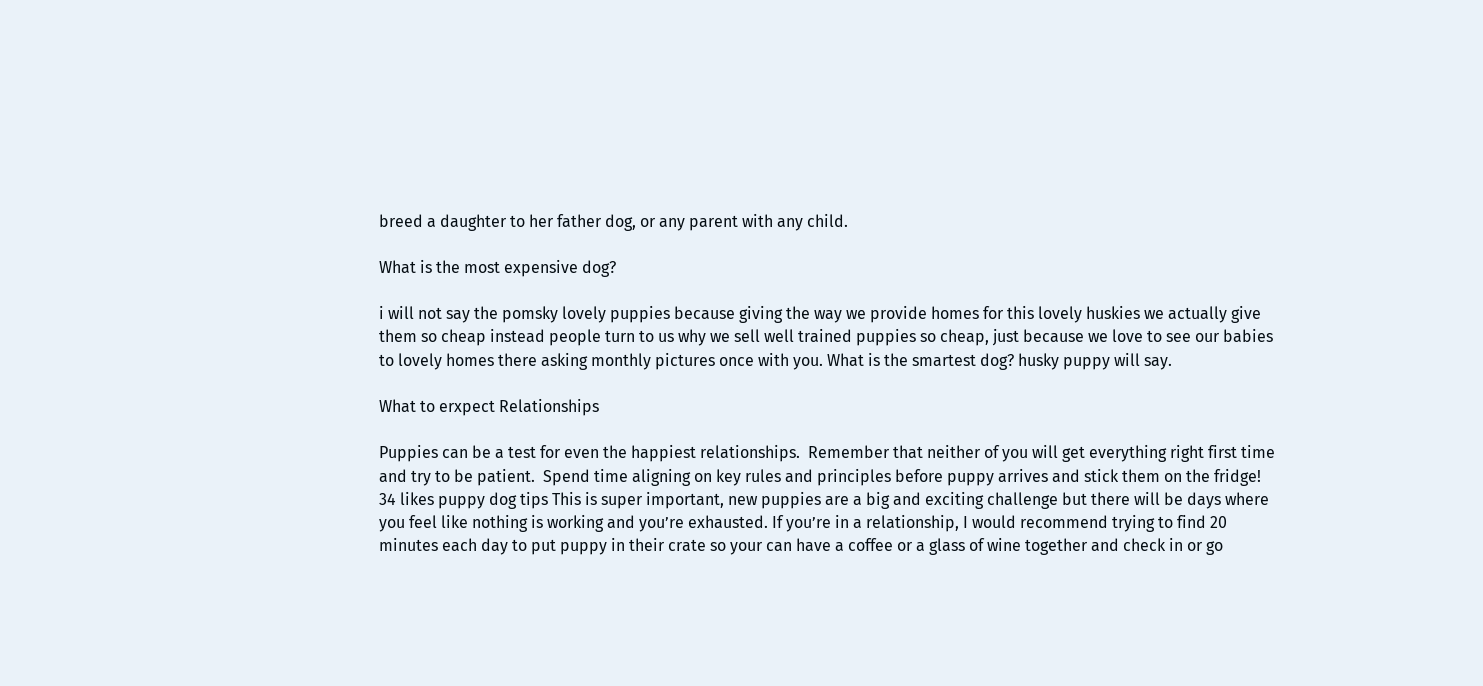breed a daughter to her father dog, or any parent with any child.

What is the most expensive dog?

i will not say the pomsky lovely puppies because giving the way we provide homes for this lovely huskies we actually give them so cheap instead people turn to us why we sell well trained puppies so cheap, just because we love to see our babies to lovely homes there asking monthly pictures once with you. What is the smartest dog? husky puppy will say.

What to erxpect Relationships

Puppies can be a test for even the happiest relationships.  Remember that neither of you will get everything right first time and try to be patient.  Spend time aligning on key rules and principles before puppy arrives and stick them on the fridge!  34 likes puppy dog tips This is super important, new puppies are a big and exciting challenge but there will be days where you feel like nothing is working and you’re exhausted. If you’re in a relationship, I would recommend trying to find 20 minutes each day to put puppy in their crate so your can have a coffee or a glass of wine together and check in or go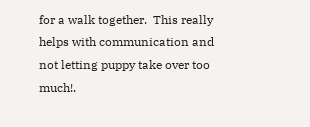for a walk together.  This really helps with communication and not letting puppy take over too much!.